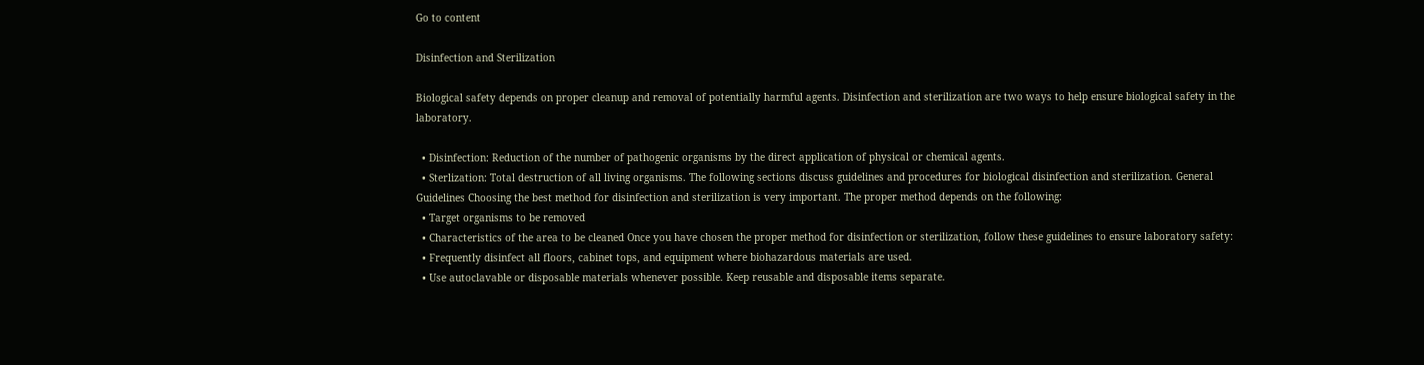Go to content

Disinfection and Sterilization

Biological safety depends on proper cleanup and removal of potentially harmful agents. Disinfection and sterilization are two ways to help ensure biological safety in the laboratory.

  • Disinfection: Reduction of the number of pathogenic organisms by the direct application of physical or chemical agents.
  • Sterlization: Total destruction of all living organisms. The following sections discuss guidelines and procedures for biological disinfection and sterilization. General Guidelines Choosing the best method for disinfection and sterilization is very important. The proper method depends on the following:
  • Target organisms to be removed
  • Characteristics of the area to be cleaned Once you have chosen the proper method for disinfection or sterilization, follow these guidelines to ensure laboratory safety:
  • Frequently disinfect all floors, cabinet tops, and equipment where biohazardous materials are used.
  • Use autoclavable or disposable materials whenever possible. Keep reusable and disposable items separate.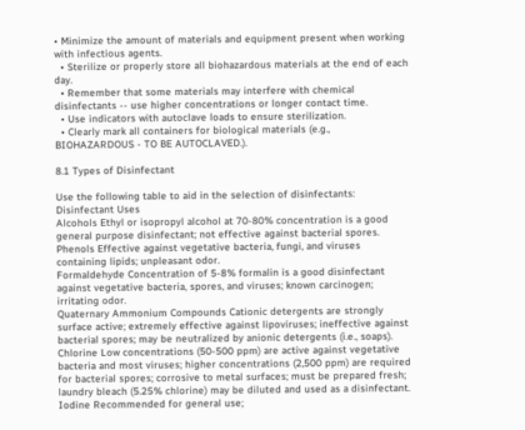• Minimize the amount of materials and equipment present when working with infectious agents.
  • Sterilize or properly store all biohazardous materials at the end of each day.
  • Remember that some materials may interfere with chemical disinfectants -- use higher concentrations or longer contact time.
  • Use indicators with autoclave loads to ensure sterilization.
  • Clearly mark all containers for biological materials (e.g., BIOHAZARDOUS - TO BE AUTOCLAVED.).

8.1 Types of Disinfectant

Use the following table to aid in the selection of disinfectants:
Disinfectant Uses
Alcohols Ethyl or isopropyl alcohol at 70-80% concentration is a good general purpose disinfectant; not effective against bacterial spores.
Phenols Effective against vegetative bacteria, fungi, and viruses containing lipids; unpleasant odor.
Formaldehyde Concentration of 5-8% formalin is a good disinfectant against vegetative bacteria, spores, and viruses; known carcinogen; irritating odor.
Quaternary Ammonium Compounds Cationic detergents are strongly surface active; extremely effective against lipoviruses; ineffective against bacterial spores; may be neutralized by anionic detergents (i.e., soaps).
Chlorine Low concentrations (50-500 ppm) are active against vegetative bacteria and most viruses; higher concentrations (2,500 ppm) are required for bacterial spores; corrosive to metal surfaces; must be prepared fresh; laundry bleach (5.25% chlorine) may be diluted and used as a disinfectant.
Iodine Recommended for general use;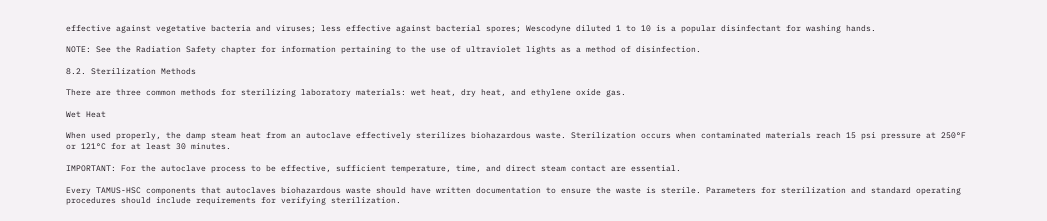effective against vegetative bacteria and viruses; less effective against bacterial spores; Wescodyne diluted 1 to 10 is a popular disinfectant for washing hands.

NOTE: See the Radiation Safety chapter for information pertaining to the use of ultraviolet lights as a method of disinfection.

8.2. Sterilization Methods

There are three common methods for sterilizing laboratory materials: wet heat, dry heat, and ethylene oxide gas.

Wet Heat

When used properly, the damp steam heat from an autoclave effectively sterilizes biohazardous waste. Sterilization occurs when contaminated materials reach 15 psi pressure at 250°F or 121°C for at least 30 minutes.

IMPORTANT: For the autoclave process to be effective, sufficient temperature, time, and direct steam contact are essential.

Every TAMUS-HSC components that autoclaves biohazardous waste should have written documentation to ensure the waste is sterile. Parameters for sterilization and standard operating procedures should include requirements for verifying sterilization.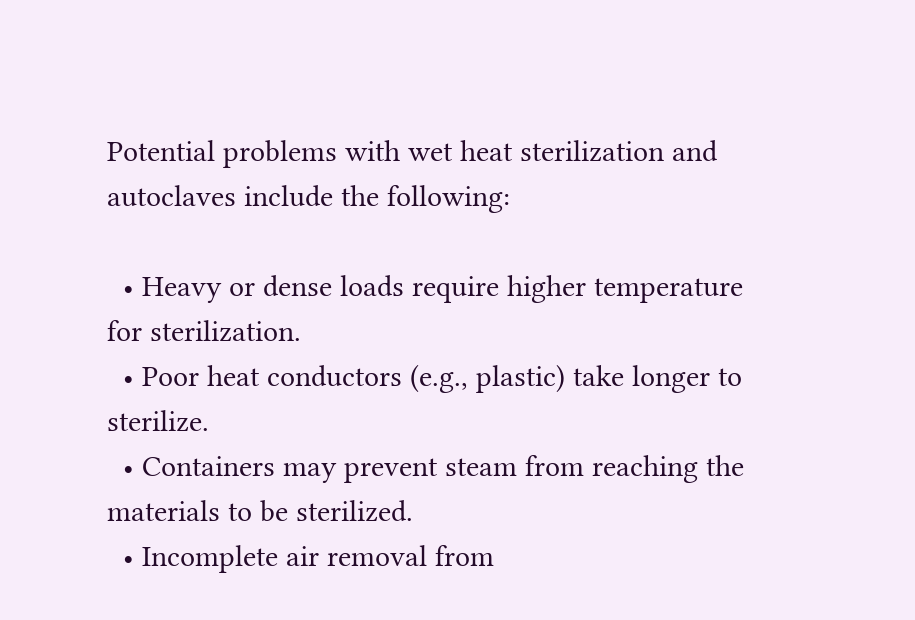Potential problems with wet heat sterilization and autoclaves include the following:

  • Heavy or dense loads require higher temperature for sterilization.
  • Poor heat conductors (e.g., plastic) take longer to sterilize.
  • Containers may prevent steam from reaching the materials to be sterilized.
  • Incomplete air removal from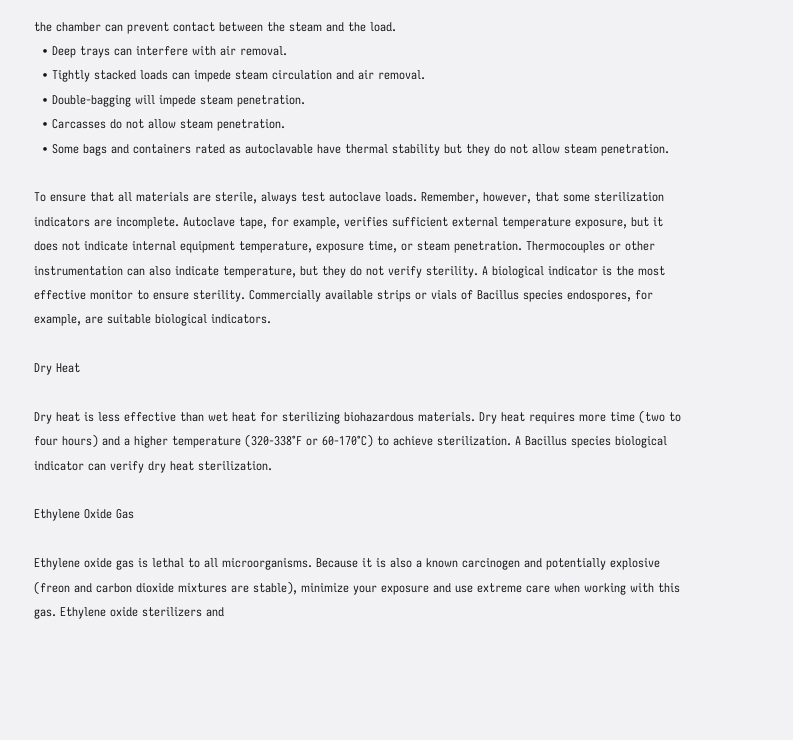the chamber can prevent contact between the steam and the load.
  • Deep trays can interfere with air removal.
  • Tightly stacked loads can impede steam circulation and air removal.
  • Double-bagging will impede steam penetration.
  • Carcasses do not allow steam penetration.
  • Some bags and containers rated as autoclavable have thermal stability but they do not allow steam penetration.

To ensure that all materials are sterile, always test autoclave loads. Remember, however, that some sterilization indicators are incomplete. Autoclave tape, for example, verifies sufficient external temperature exposure, but it does not indicate internal equipment temperature, exposure time, or steam penetration. Thermocouples or other instrumentation can also indicate temperature, but they do not verify sterility. A biological indicator is the most effective monitor to ensure sterility. Commercially available strips or vials of Bacillus species endospores, for example, are suitable biological indicators.

Dry Heat

Dry heat is less effective than wet heat for sterilizing biohazardous materials. Dry heat requires more time (two to four hours) and a higher temperature (320-338°F or 60-170°C) to achieve sterilization. A Bacillus species biological indicator can verify dry heat sterilization.

Ethylene Oxide Gas

Ethylene oxide gas is lethal to all microorganisms. Because it is also a known carcinogen and potentially explosive (freon and carbon dioxide mixtures are stable), minimize your exposure and use extreme care when working with this gas. Ethylene oxide sterilizers and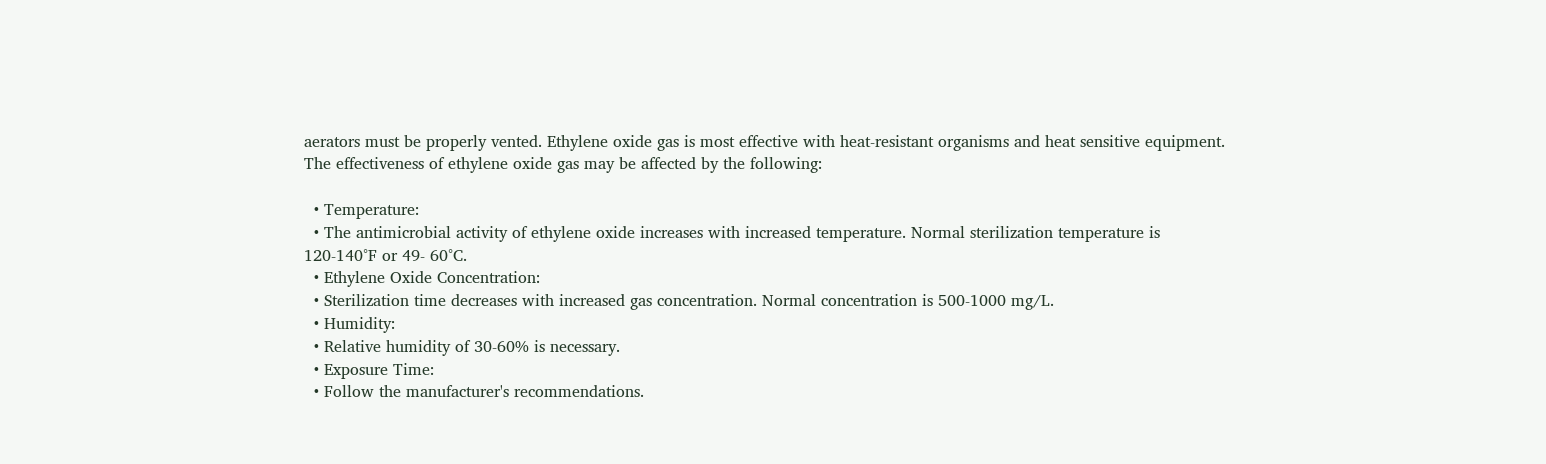aerators must be properly vented. Ethylene oxide gas is most effective with heat-resistant organisms and heat sensitive equipment. The effectiveness of ethylene oxide gas may be affected by the following:

  • Temperature:
  • The antimicrobial activity of ethylene oxide increases with increased temperature. Normal sterilization temperature is 120-140°F or 49- 60°C.
  • Ethylene Oxide Concentration:
  • Sterilization time decreases with increased gas concentration. Normal concentration is 500-1000 mg/L.
  • Humidity:
  • Relative humidity of 30-60% is necessary.
  • Exposure Time:
  • Follow the manufacturer's recommendations.